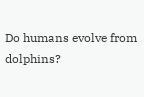Do humans evolve from dolphins?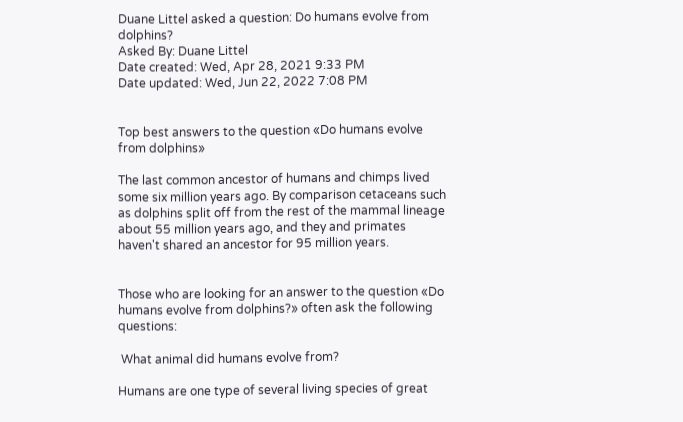Duane Littel asked a question: Do humans evolve from dolphins?
Asked By: Duane Littel
Date created: Wed, Apr 28, 2021 9:33 PM
Date updated: Wed, Jun 22, 2022 7:08 PM


Top best answers to the question «Do humans evolve from dolphins»

The last common ancestor of humans and chimps lived some six million years ago. By comparison cetaceans such as dolphins split off from the rest of the mammal lineage about 55 million years ago, and they and primates haven't shared an ancestor for 95 million years.


Those who are looking for an answer to the question «Do humans evolve from dolphins?» often ask the following questions:

 What animal did humans evolve from?

Humans are one type of several living species of great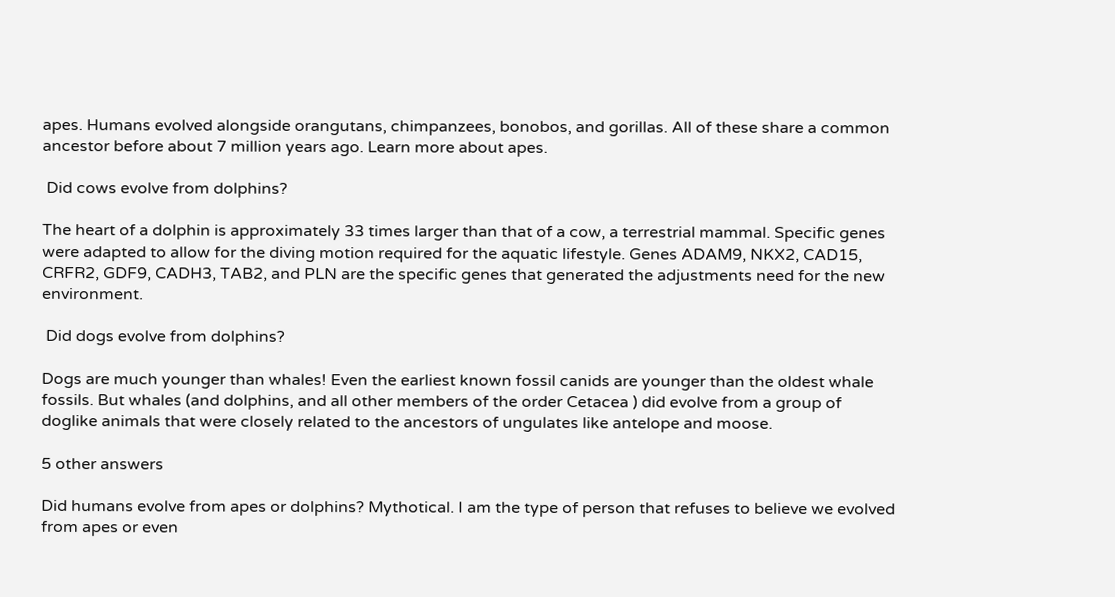apes. Humans evolved alongside orangutans, chimpanzees, bonobos, and gorillas. All of these share a common ancestor before about 7 million years ago. Learn more about apes.

 Did cows evolve from dolphins?

The heart of a dolphin is approximately 33 times larger than that of a cow, a terrestrial mammal. Specific genes were adapted to allow for the diving motion required for the aquatic lifestyle. Genes ADAM9, NKX2, CAD15, CRFR2, GDF9, CADH3, TAB2, and PLN are the specific genes that generated the adjustments need for the new environment.

 Did dogs evolve from dolphins?

Dogs are much younger than whales! Even the earliest known fossil canids are younger than the oldest whale fossils. But whales (and dolphins, and all other members of the order Cetacea ) did evolve from a group of doglike animals that were closely related to the ancestors of ungulates like antelope and moose.

5 other answers

Did humans evolve from apes or dolphins? Mythotical. I am the type of person that refuses to believe we evolved from apes or even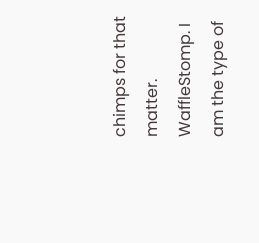chimps for that matter. WaffleStomp. I am the type of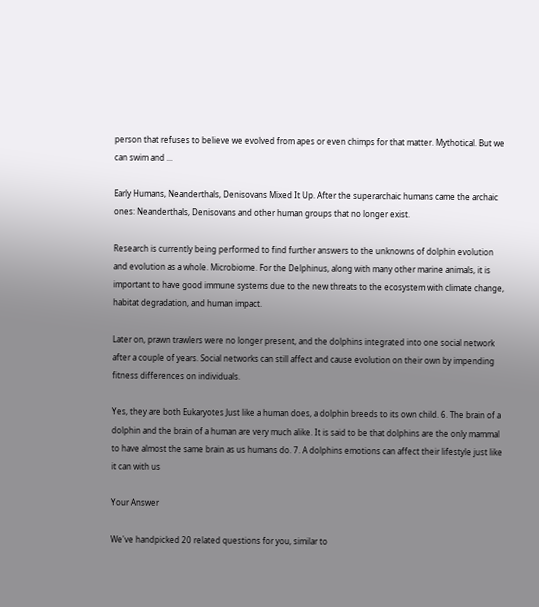person that refuses to believe we evolved from apes or even chimps for that matter. Mythotical. But we can swim and ...

Early Humans, Neanderthals, Denisovans Mixed It Up. After the superarchaic humans came the archaic ones: Neanderthals, Denisovans and other human groups that no longer exist.

Research is currently being performed to find further answers to the unknowns of dolphin evolution and evolution as a whole. Microbiome. For the Delphinus, along with many other marine animals, it is important to have good immune systems due to the new threats to the ecosystem with climate change, habitat degradation, and human impact.

Later on, prawn trawlers were no longer present, and the dolphins integrated into one social network after a couple of years. Social networks can still affect and cause evolution on their own by impending fitness differences on individuals.

Yes, they are both Eukaryotes Just like a human does, a dolphin breeds to its own child. 6. The brain of a dolphin and the brain of a human are very much alike. It is said to be that dolphins are the only mammal to have almost the same brain as us humans do. 7. A dolphins emotions can affect their lifestyle just like it can with us

Your Answer

We've handpicked 20 related questions for you, similar to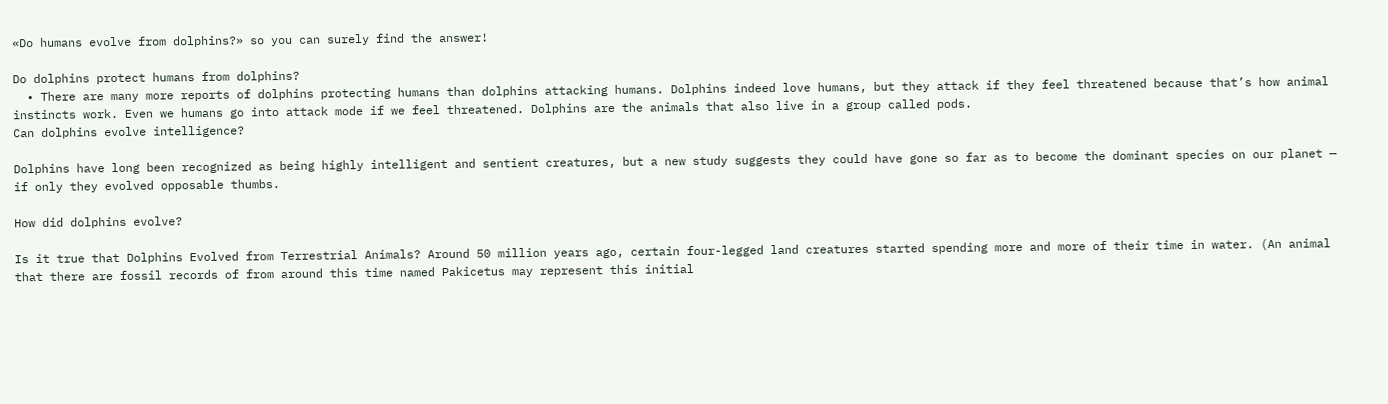«Do humans evolve from dolphins?» so you can surely find the answer!

Do dolphins protect humans from dolphins?
  • There are many more reports of dolphins protecting humans than dolphins attacking humans. Dolphins indeed love humans, but they attack if they feel threatened because that’s how animal instincts work. Even we humans go into attack mode if we feel threatened. Dolphins are the animals that also live in a group called pods.
Can dolphins evolve intelligence?

Dolphins have long been recognized as being highly intelligent and sentient creatures, but a new study suggests they could have gone so far as to become the dominant species on our planet — if only they evolved opposable thumbs.

How did dolphins evolve?

Is it true that Dolphins Evolved from Terrestrial Animals? Around 50 million years ago, certain four-legged land creatures started spending more and more of their time in water. (An animal that there are fossil records of from around this time named Pakicetus may represent this initial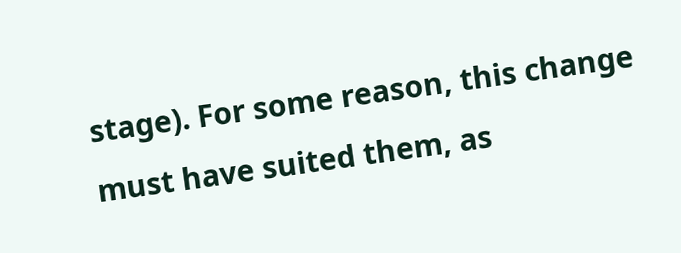stage). For some reason, this change must have suited them, as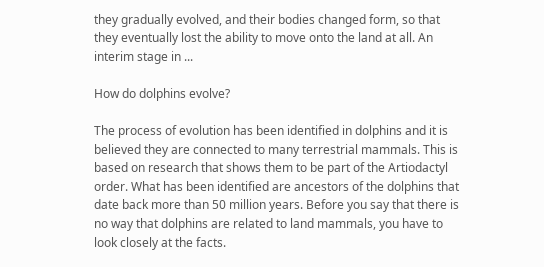they gradually evolved, and their bodies changed form, so that they eventually lost the ability to move onto the land at all. An interim stage in ...

How do dolphins evolve?

The process of evolution has been identified in dolphins and it is believed they are connected to many terrestrial mammals. This is based on research that shows them to be part of the Artiodactyl order. What has been identified are ancestors of the dolphins that date back more than 50 million years. Before you say that there is no way that dolphins are related to land mammals, you have to look closely at the facts.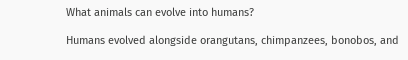What animals can evolve into humans?

Humans evolved alongside orangutans, chimpanzees, bonobos, and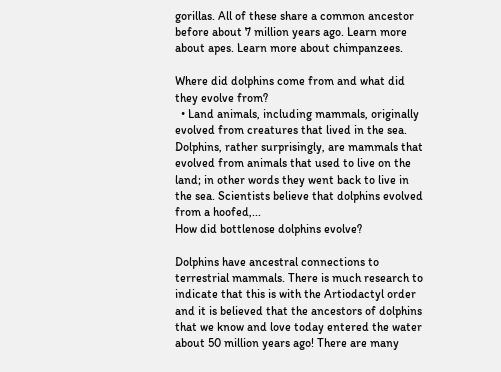gorillas. All of these share a common ancestor before about 7 million years ago. Learn more about apes. Learn more about chimpanzees.

Where did dolphins come from and what did they evolve from?
  • Land animals, including mammals, originally evolved from creatures that lived in the sea. Dolphins, rather surprisingly, are mammals that evolved from animals that used to live on the land; in other words they went back to live in the sea. Scientists believe that dolphins evolved from a hoofed,...
How did bottlenose dolphins evolve?

Dolphins have ancestral connections to terrestrial mammals. There is much research to indicate that this is with the Artiodactyl order and it is believed that the ancestors of dolphins that we know and love today entered the water about 50 million years ago! There are many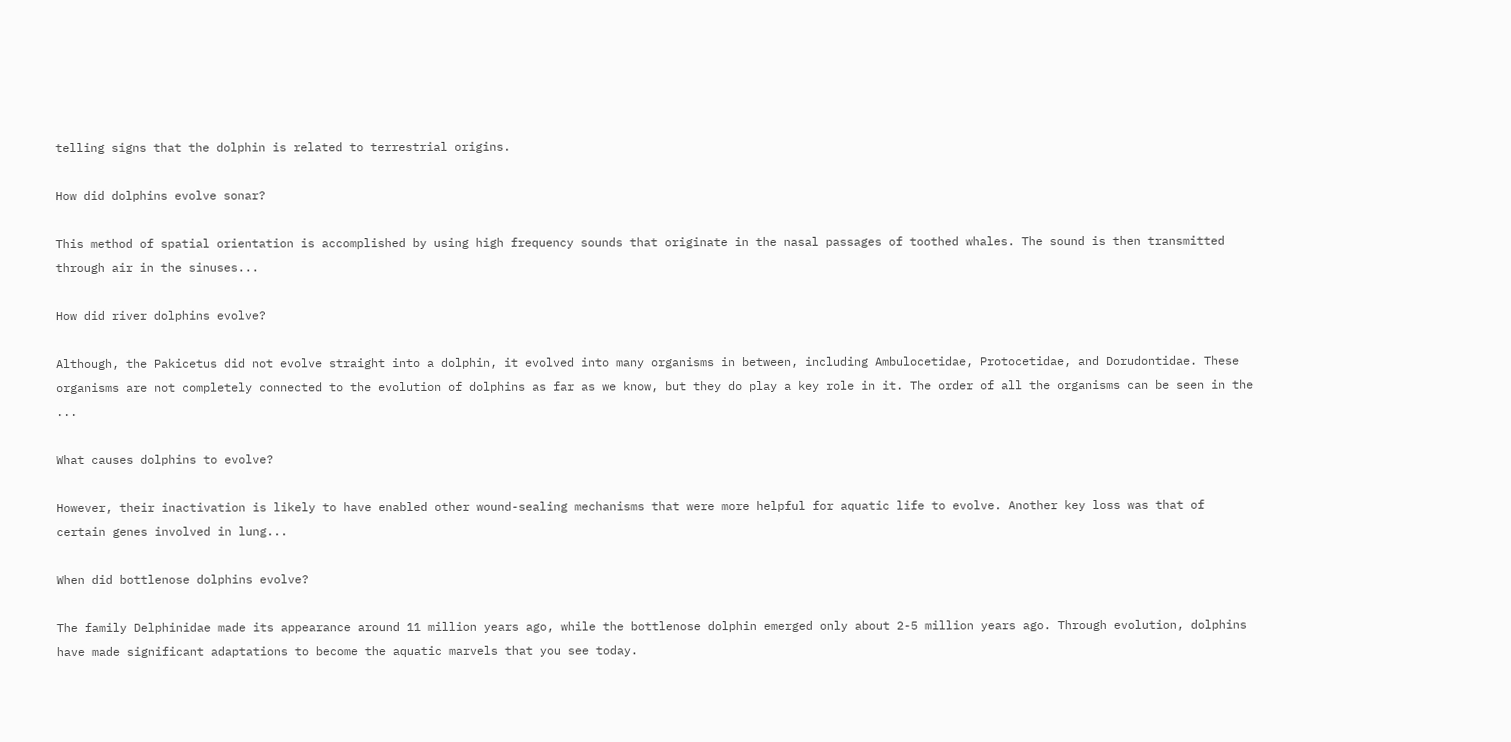telling signs that the dolphin is related to terrestrial origins.

How did dolphins evolve sonar?

This method of spatial orientation is accomplished by using high frequency sounds that originate in the nasal passages of toothed whales. The sound is then transmitted through air in the sinuses...

How did river dolphins evolve?

Although, the Pakicetus did not evolve straight into a dolphin, it evolved into many organisms in between, including Ambulocetidae, Protocetidae, and Dorudontidae. These organisms are not completely connected to the evolution of dolphins as far as we know, but they do play a key role in it. The order of all the organisms can be seen in the ...

What causes dolphins to evolve?

However, their inactivation is likely to have enabled other wound-sealing mechanisms that were more helpful for aquatic life to evolve. Another key loss was that of certain genes involved in lung...

When did bottlenose dolphins evolve?

The family Delphinidae made its appearance around 11 million years ago, while the bottlenose dolphin emerged only about 2-5 million years ago. Through evolution, dolphins have made significant adaptations to become the aquatic marvels that you see today.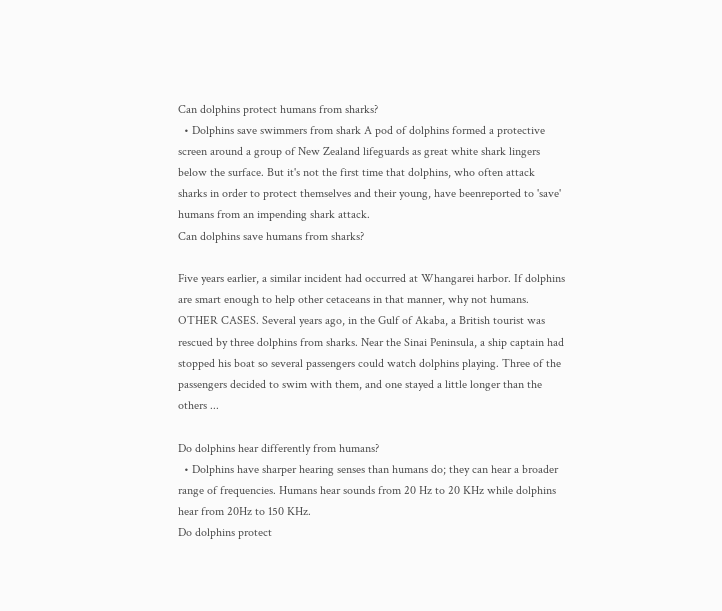Can dolphins protect humans from sharks?
  • Dolphins save swimmers from shark A pod of dolphins formed a protective screen around a group of New Zealand lifeguards as great white shark lingers below the surface. But it's not the first time that dolphins, who often attack sharks in order to protect themselves and their young, have beenreported to 'save' humans from an impending shark attack.
Can dolphins save humans from sharks?

Five years earlier, a similar incident had occurred at Whangarei harbor. If dolphins are smart enough to help other cetaceans in that manner, why not humans. OTHER CASES. Several years ago, in the Gulf of Akaba, a British tourist was rescued by three dolphins from sharks. Near the Sinai Peninsula, a ship captain had stopped his boat so several passengers could watch dolphins playing. Three of the passengers decided to swim with them, and one stayed a little longer than the others ...

Do dolphins hear differently from humans?
  • Dolphins have sharper hearing senses than humans do; they can hear a broader range of frequencies. Humans hear sounds from 20 Hz to 20 KHz while dolphins hear from 20Hz to 150 KHz.
Do dolphins protect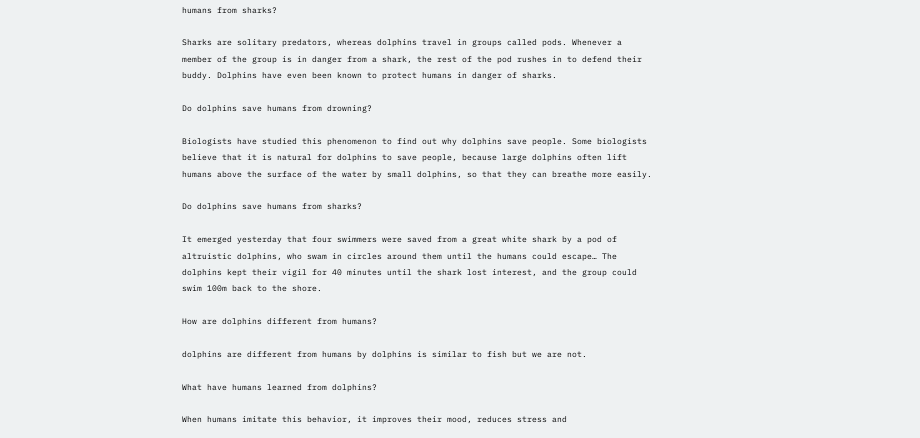humans from sharks?

Sharks are solitary predators, whereas dolphins travel in groups called pods. Whenever a member of the group is in danger from a shark, the rest of the pod rushes in to defend their buddy. Dolphins have even been known to protect humans in danger of sharks.

Do dolphins save humans from drowning?

Biologists have studied this phenomenon to find out why dolphins save people. Some biologists believe that it is natural for dolphins to save people, because large dolphins often lift humans above the surface of the water by small dolphins, so that they can breathe more easily.

Do dolphins save humans from sharks?

It emerged yesterday that four swimmers were saved from a great white shark by a pod of altruistic dolphins, who swam in circles around them until the humans could escape… The dolphins kept their vigil for 40 minutes until the shark lost interest, and the group could swim 100m back to the shore.

How are dolphins different from humans?

dolphins are different from humans by dolphins is similar to fish but we are not.

What have humans learned from dolphins?

When humans imitate this behavior, it improves their mood, reduces stress and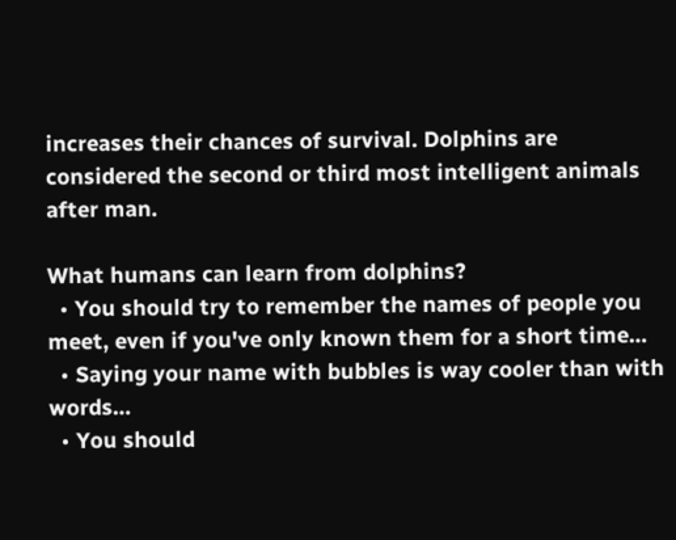increases their chances of survival. Dolphins are considered the second or third most intelligent animals after man.

What humans can learn from dolphins?
  • You should try to remember the names of people you meet, even if you've only known them for a short time…
  • Saying your name with bubbles is way cooler than with words…
  • You should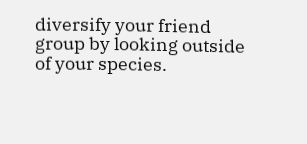diversify your friend group by looking outside of your species.